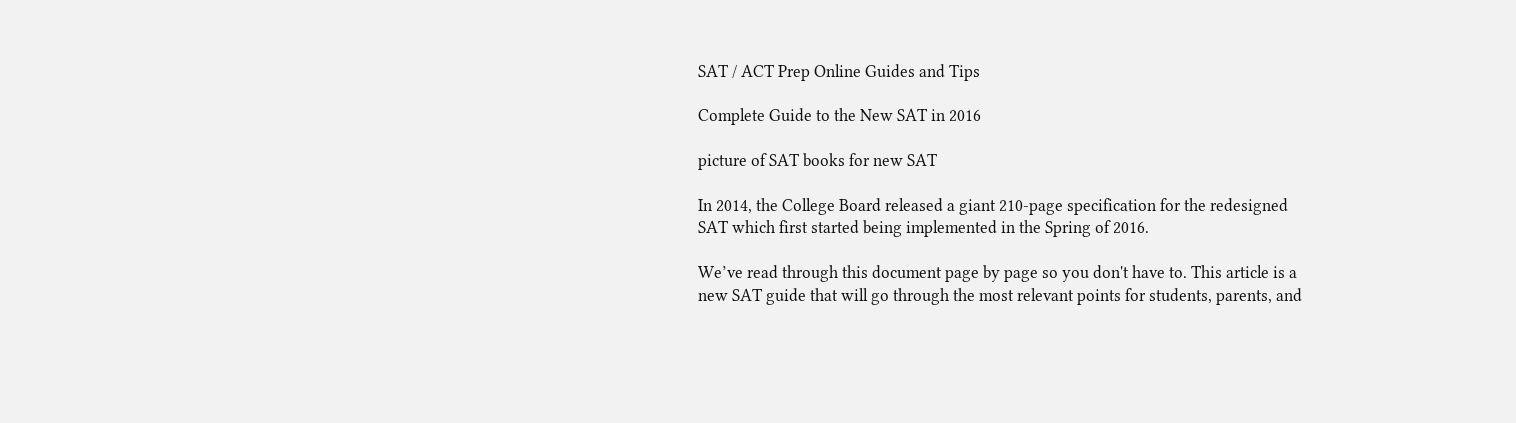SAT / ACT Prep Online Guides and Tips

Complete Guide to the New SAT in 2016

picture of SAT books for new SAT

In 2014, the College Board released a giant 210-page specification for the redesigned SAT which first started being implemented in the Spring of 2016.

We’ve read through this document page by page so you don't have to. This article is a new SAT guide that will go through the most relevant points for students, parents, and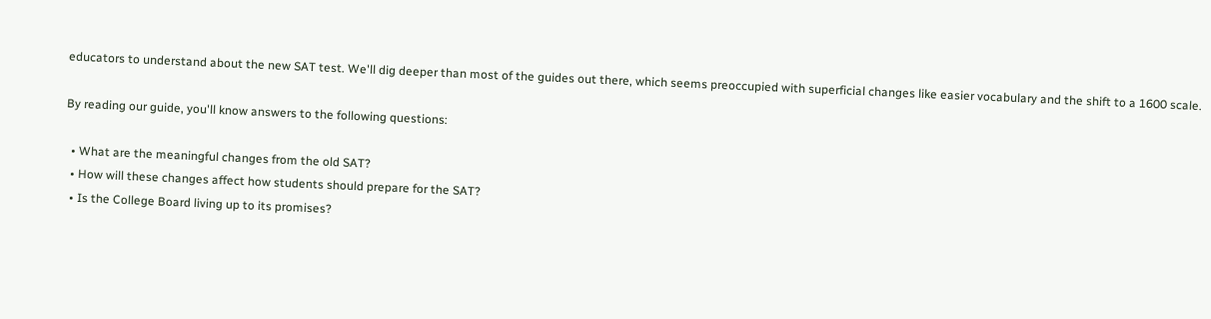educators to understand about the new SAT test. We'll dig deeper than most of the guides out there, which seems preoccupied with superficial changes like easier vocabulary and the shift to a 1600 scale.

By reading our guide, you'll know answers to the following questions:

  • What are the meaningful changes from the old SAT?
  • How will these changes affect how students should prepare for the SAT?
  • Is the College Board living up to its promises?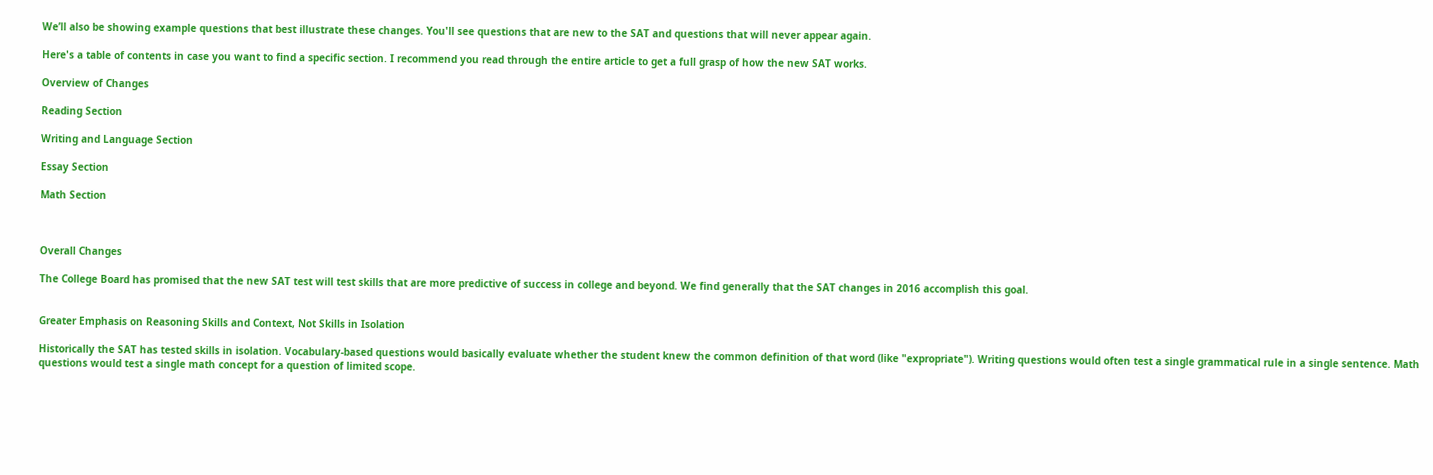We’ll also be showing example questions that best illustrate these changes. You'll see questions that are new to the SAT and questions that will never appear again.

Here's a table of contents in case you want to find a specific section. I recommend you read through the entire article to get a full grasp of how the new SAT works.

Overview of Changes

Reading Section

Writing and Language Section

Essay Section

Math Section



Overall Changes

The College Board has promised that the new SAT test will test skills that are more predictive of success in college and beyond. We find generally that the SAT changes in 2016 accomplish this goal.


Greater Emphasis on Reasoning Skills and Context, Not Skills in Isolation

Historically the SAT has tested skills in isolation. Vocabulary-based questions would basically evaluate whether the student knew the common definition of that word (like "expropriate"). Writing questions would often test a single grammatical rule in a single sentence. Math questions would test a single math concept for a question of limited scope.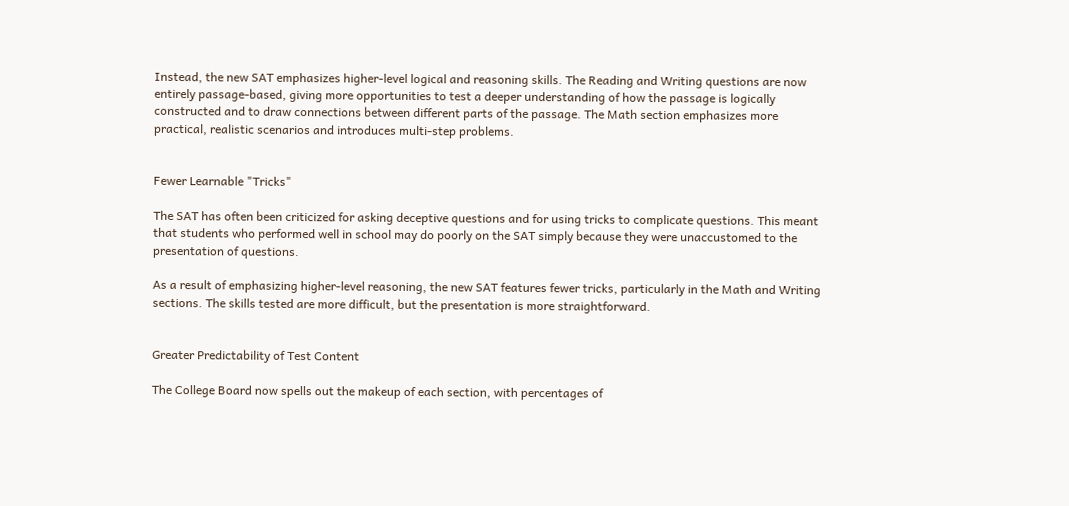Instead, the new SAT emphasizes higher-level logical and reasoning skills. The Reading and Writing questions are now entirely passage-based, giving more opportunities to test a deeper understanding of how the passage is logically constructed and to draw connections between different parts of the passage. The Math section emphasizes more practical, realistic scenarios and introduces multi-step problems.


Fewer Learnable "Tricks"

The SAT has often been criticized for asking deceptive questions and for using tricks to complicate questions. This meant that students who performed well in school may do poorly on the SAT simply because they were unaccustomed to the presentation of questions.

As a result of emphasizing higher-level reasoning, the new SAT features fewer tricks, particularly in the Math and Writing sections. The skills tested are more difficult, but the presentation is more straightforward.


Greater Predictability of Test Content

The College Board now spells out the makeup of each section, with percentages of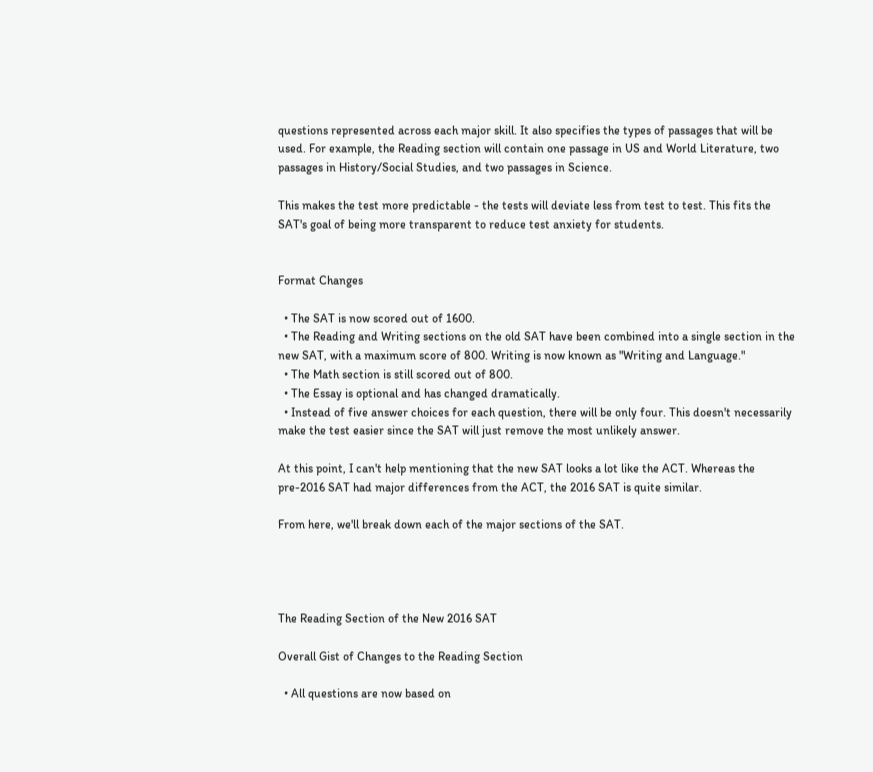questions represented across each major skill. It also specifies the types of passages that will be used. For example, the Reading section will contain one passage in US and World Literature, two passages in History/Social Studies, and two passages in Science.

This makes the test more predictable - the tests will deviate less from test to test. This fits the SAT's goal of being more transparent to reduce test anxiety for students.


Format Changes

  • The SAT is now scored out of 1600.
  • The Reading and Writing sections on the old SAT have been combined into a single section in the new SAT, with a maximum score of 800. Writing is now known as "Writing and Language."
  • The Math section is still scored out of 800.
  • The Essay is optional and has changed dramatically.
  • Instead of five answer choices for each question, there will be only four. This doesn't necessarily make the test easier since the SAT will just remove the most unlikely answer.

At this point, I can't help mentioning that the new SAT looks a lot like the ACT. Whereas the pre-2016 SAT had major differences from the ACT, the 2016 SAT is quite similar.

From here, we'll break down each of the major sections of the SAT.




The Reading Section of the New 2016 SAT

Overall Gist of Changes to the Reading Section

  • All questions are now based on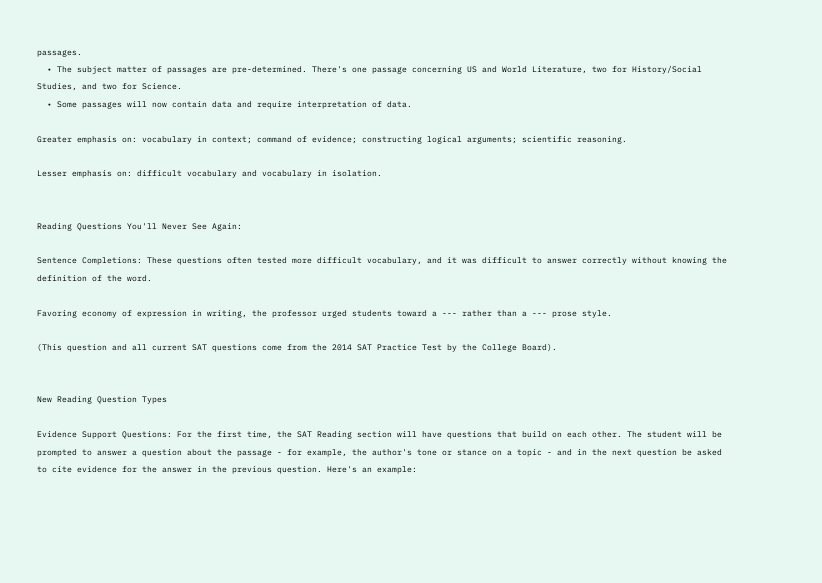passages.
  • The subject matter of passages are pre-determined. There's one passage concerning US and World Literature, two for History/Social Studies, and two for Science.
  • Some passages will now contain data and require interpretation of data.

Greater emphasis on: vocabulary in context; command of evidence; constructing logical arguments; scientific reasoning.

Lesser emphasis on: difficult vocabulary and vocabulary in isolation.


Reading Questions You'll Never See Again:

Sentence Completions: These questions often tested more difficult vocabulary, and it was difficult to answer correctly without knowing the definition of the word.

Favoring economy of expression in writing, the professor urged students toward a --- rather than a --- prose style.

(This question and all current SAT questions come from the 2014 SAT Practice Test by the College Board).


New Reading Question Types

Evidence Support Questions: For the first time, the SAT Reading section will have questions that build on each other. The student will be prompted to answer a question about the passage - for example, the author's tone or stance on a topic - and in the next question be asked to cite evidence for the answer in the previous question. Here's an example: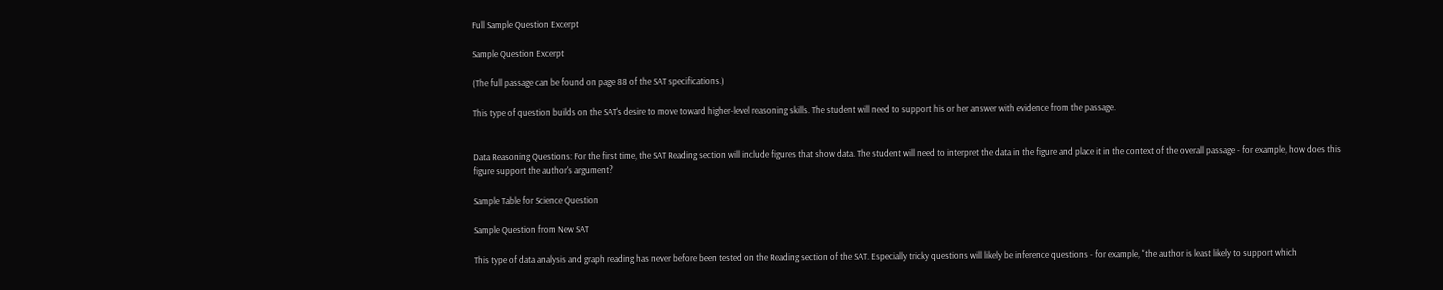Full Sample Question Excerpt

Sample Question Excerpt

(The full passage can be found on page 88 of the SAT specifications.)

This type of question builds on the SAT's desire to move toward higher-level reasoning skills. The student will need to support his or her answer with evidence from the passage.


Data Reasoning Questions: For the first time, the SAT Reading section will include figures that show data. The student will need to interpret the data in the figure and place it in the context of the overall passage - for example, how does this figure support the author's argument?

Sample Table for Science Question

Sample Question from New SAT

This type of data analysis and graph reading has never before been tested on the Reading section of the SAT. Especially tricky questions will likely be inference questions - for example, "the author is least likely to support which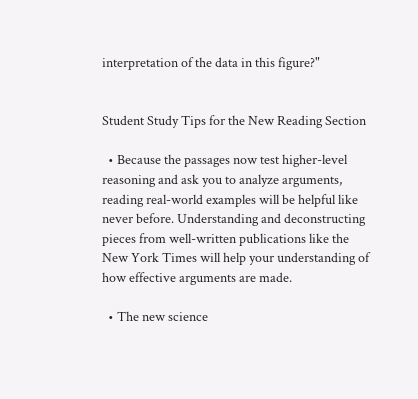interpretation of the data in this figure?"


Student Study Tips for the New Reading Section

  • Because the passages now test higher-level reasoning and ask you to analyze arguments, reading real-world examples will be helpful like never before. Understanding and deconstructing pieces from well-written publications like the New York Times will help your understanding of how effective arguments are made.

  • The new science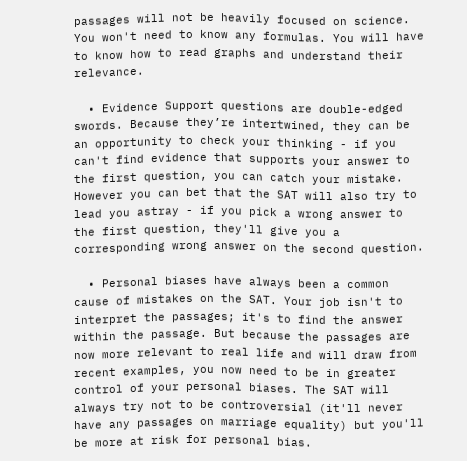passages will not be heavily focused on science. You won't need to know any formulas. You will have to know how to read graphs and understand their relevance.

  • Evidence Support questions are double-edged swords. Because they’re intertwined, they can be an opportunity to check your thinking - if you can't find evidence that supports your answer to the first question, you can catch your mistake. However you can bet that the SAT will also try to lead you astray - if you pick a wrong answer to the first question, they'll give you a corresponding wrong answer on the second question.

  • Personal biases have always been a common cause of mistakes on the SAT. Your job isn't to interpret the passages; it's to find the answer within the passage. But because the passages are now more relevant to real life and will draw from recent examples, you now need to be in greater control of your personal biases. The SAT will always try not to be controversial (it'll never have any passages on marriage equality) but you'll be more at risk for personal bias.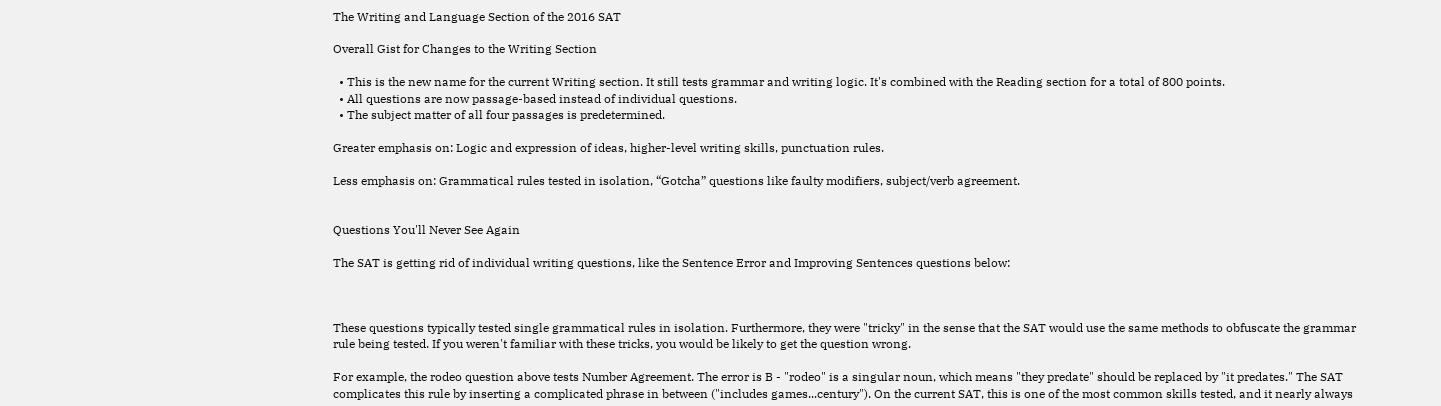The Writing and Language Section of the 2016 SAT

Overall Gist for Changes to the Writing Section

  • This is the new name for the current Writing section. It still tests grammar and writing logic. It's combined with the Reading section for a total of 800 points.
  • All questions are now passage-based instead of individual questions.
  • The subject matter of all four passages is predetermined.

Greater emphasis on: Logic and expression of ideas, higher-level writing skills, punctuation rules.

Less emphasis on: Grammatical rules tested in isolation, “Gotcha” questions like faulty modifiers, subject/verb agreement.


Questions You'll Never See Again

The SAT is getting rid of individual writing questions, like the Sentence Error and Improving Sentences questions below:



These questions typically tested single grammatical rules in isolation. Furthermore, they were "tricky" in the sense that the SAT would use the same methods to obfuscate the grammar rule being tested. If you weren't familiar with these tricks, you would be likely to get the question wrong.

For example, the rodeo question above tests Number Agreement. The error is B - "rodeo" is a singular noun, which means "they predate" should be replaced by "it predates." The SAT complicates this rule by inserting a complicated phrase in between ("includes games...century"). On the current SAT, this is one of the most common skills tested, and it nearly always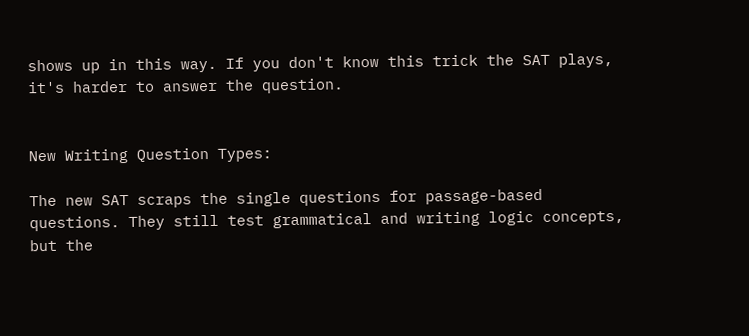shows up in this way. If you don't know this trick the SAT plays, it's harder to answer the question.


New Writing Question Types:

The new SAT scraps the single questions for passage-based questions. They still test grammatical and writing logic concepts, but the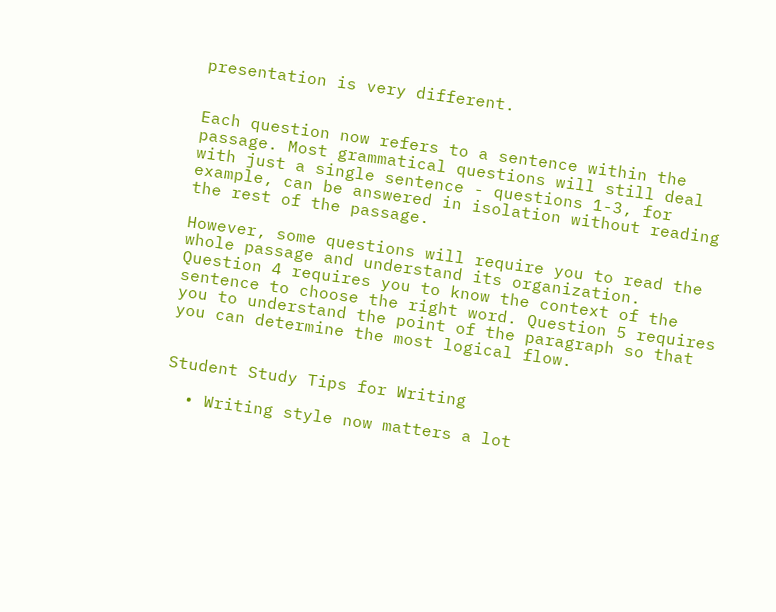presentation is very different.


Each question now refers to a sentence within the passage. Most grammatical questions will still deal with just a single sentence - questions 1-3, for example, can be answered in isolation without reading the rest of the passage.

However, some questions will require you to read the whole passage and understand its organization. Question 4 requires you to know the context of the sentence to choose the right word. Question 5 requires you to understand the point of the paragraph so that you can determine the most logical flow.


Student Study Tips for Writing

  • Writing style now matters a lot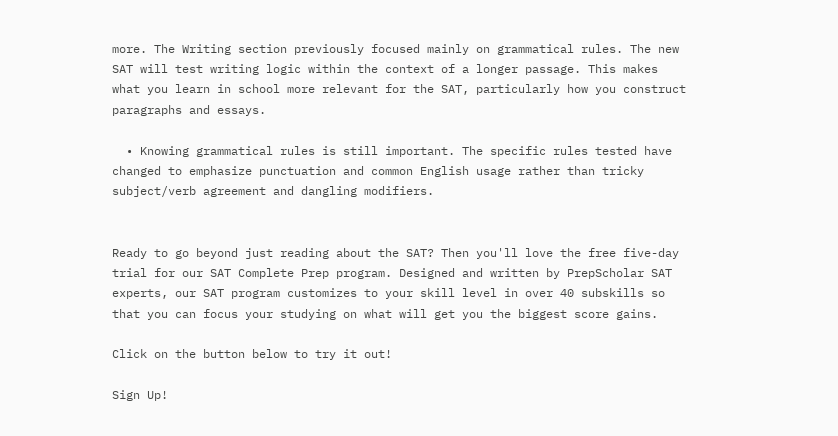more. The Writing section previously focused mainly on grammatical rules. The new SAT will test writing logic within the context of a longer passage. This makes what you learn in school more relevant for the SAT, particularly how you construct paragraphs and essays.

  • Knowing grammatical rules is still important. The specific rules tested have changed to emphasize punctuation and common English usage rather than tricky subject/verb agreement and dangling modifiers.


Ready to go beyond just reading about the SAT? Then you'll love the free five-day trial for our SAT Complete Prep program. Designed and written by PrepScholar SAT experts, our SAT program customizes to your skill level in over 40 subskills so that you can focus your studying on what will get you the biggest score gains.

Click on the button below to try it out!

Sign Up!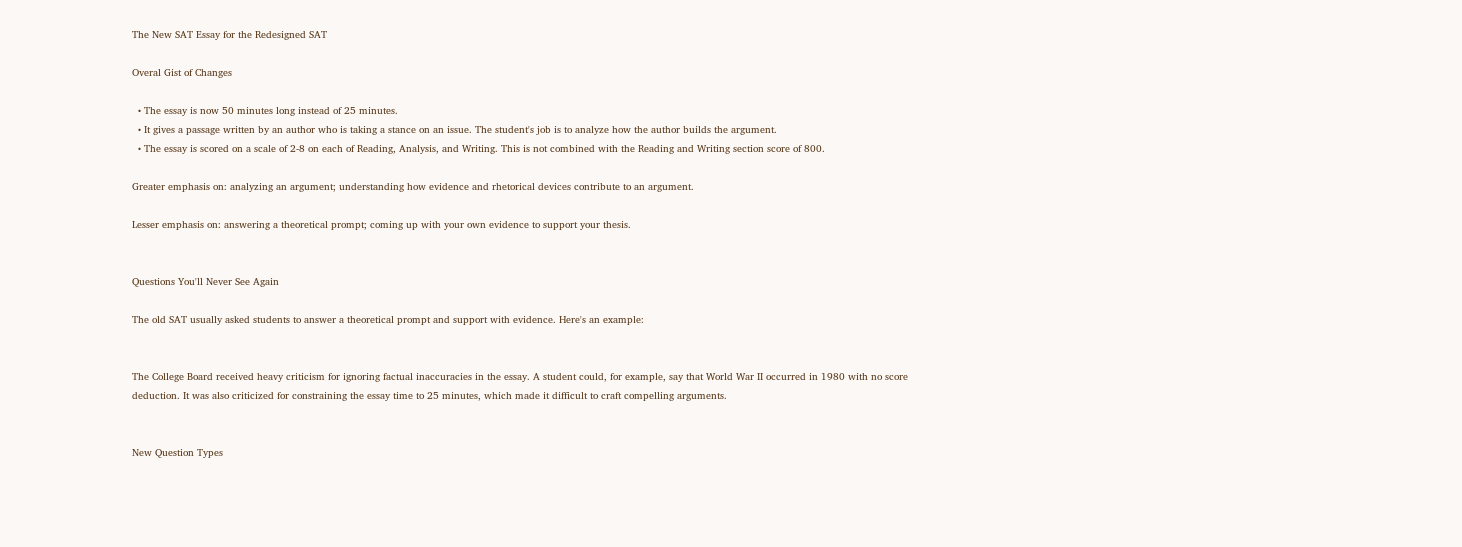The New SAT Essay for the Redesigned SAT

Overal Gist of Changes

  • The essay is now 50 minutes long instead of 25 minutes.
  • It gives a passage written by an author who is taking a stance on an issue. The student's job is to analyze how the author builds the argument.
  • The essay is scored on a scale of 2-8 on each of Reading, Analysis, and Writing. This is not combined with the Reading and Writing section score of 800.

Greater emphasis on: analyzing an argument; understanding how evidence and rhetorical devices contribute to an argument.

Lesser emphasis on: answering a theoretical prompt; coming up with your own evidence to support your thesis.


Questions You'll Never See Again

The old SAT usually asked students to answer a theoretical prompt and support with evidence. Here's an example:


The College Board received heavy criticism for ignoring factual inaccuracies in the essay. A student could, for example, say that World War II occurred in 1980 with no score deduction. It was also criticized for constraining the essay time to 25 minutes, which made it difficult to craft compelling arguments.


New Question Types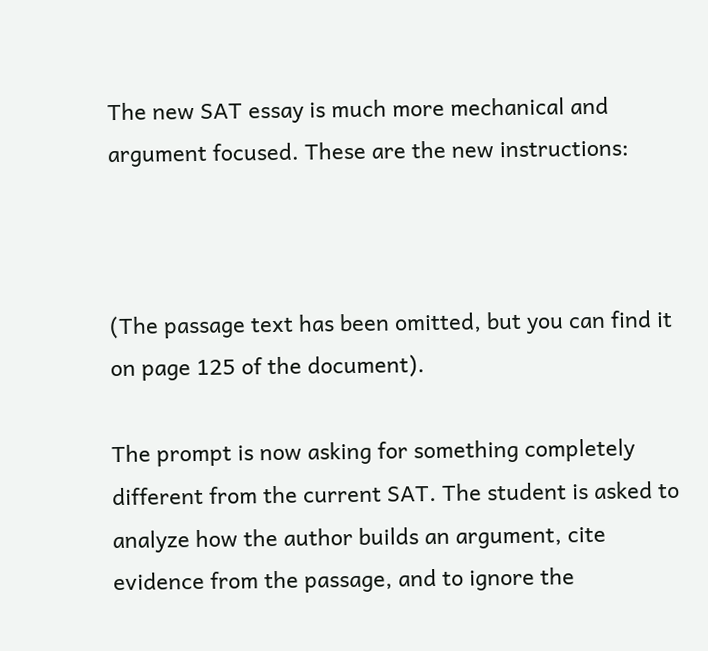The new SAT essay is much more mechanical and argument focused. These are the new instructions:



(The passage text has been omitted, but you can find it on page 125 of the document).

The prompt is now asking for something completely different from the current SAT. The student is asked to analyze how the author builds an argument, cite evidence from the passage, and to ignore the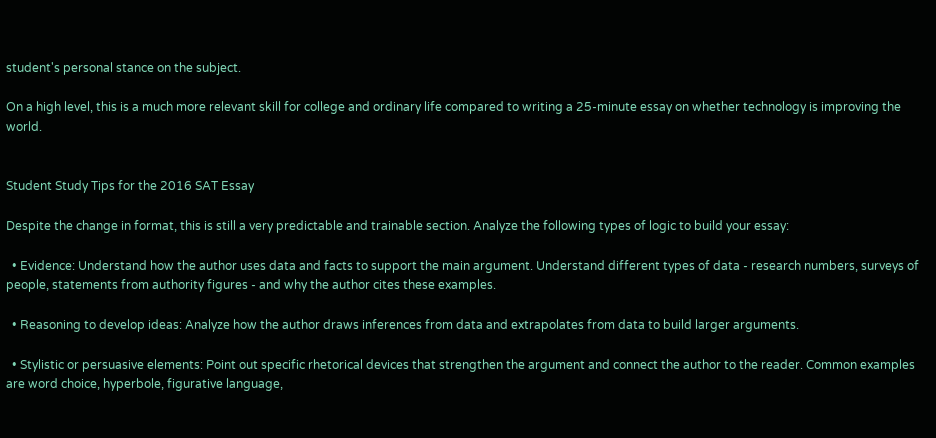student's personal stance on the subject.

On a high level, this is a much more relevant skill for college and ordinary life compared to writing a 25-minute essay on whether technology is improving the world.


Student Study Tips for the 2016 SAT Essay

Despite the change in format, this is still a very predictable and trainable section. Analyze the following types of logic to build your essay:

  • Evidence: Understand how the author uses data and facts to support the main argument. Understand different types of data - research numbers, surveys of people, statements from authority figures - and why the author cites these examples.

  • Reasoning to develop ideas: Analyze how the author draws inferences from data and extrapolates from data to build larger arguments.

  • Stylistic or persuasive elements: Point out specific rhetorical devices that strengthen the argument and connect the author to the reader. Common examples are word choice, hyperbole, figurative language,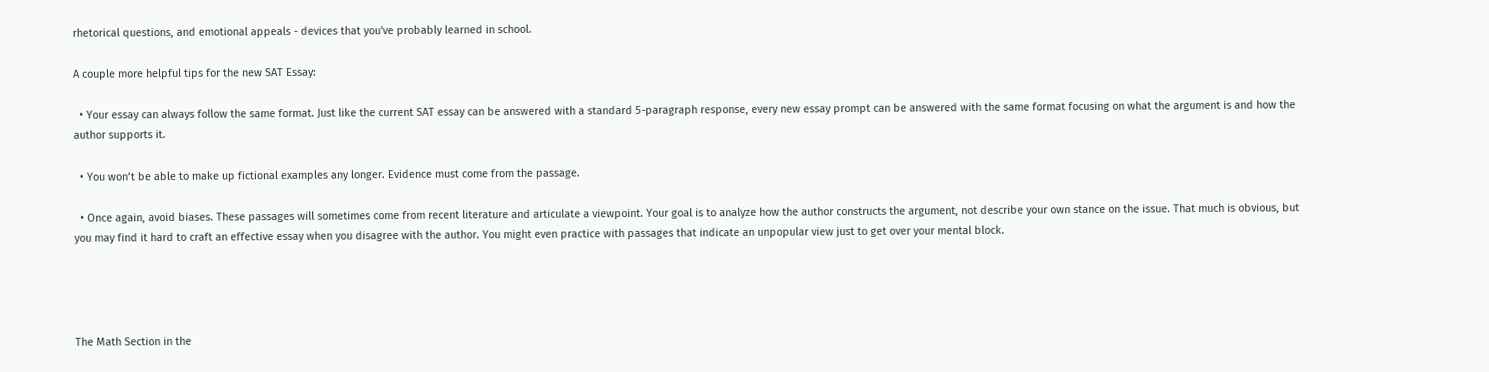rhetorical questions, and emotional appeals - devices that you've probably learned in school.

A couple more helpful tips for the new SAT Essay:

  • Your essay can always follow the same format. Just like the current SAT essay can be answered with a standard 5-paragraph response, every new essay prompt can be answered with the same format focusing on what the argument is and how the author supports it.

  • You won’t be able to make up fictional examples any longer. Evidence must come from the passage.

  • Once again, avoid biases. These passages will sometimes come from recent literature and articulate a viewpoint. Your goal is to analyze how the author constructs the argument, not describe your own stance on the issue. That much is obvious, but you may find it hard to craft an effective essay when you disagree with the author. You might even practice with passages that indicate an unpopular view just to get over your mental block.




The Math Section in the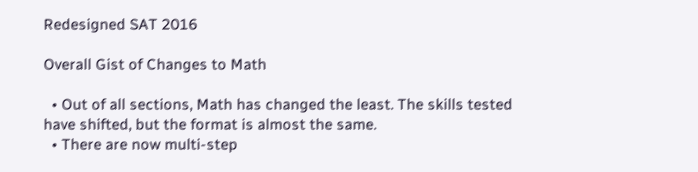Redesigned SAT 2016

Overall Gist of Changes to Math

  • Out of all sections, Math has changed the least. The skills tested have shifted, but the format is almost the same.
  • There are now multi-step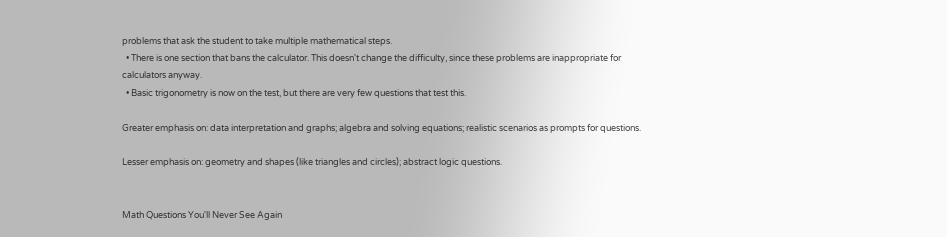problems that ask the student to take multiple mathematical steps.
  • There is one section that bans the calculator. This doesn't change the difficulty, since these problems are inappropriate for calculators anyway.
  • Basic trigonometry is now on the test, but there are very few questions that test this.

Greater emphasis on: data interpretation and graphs; algebra and solving equations; realistic scenarios as prompts for questions.

Lesser emphasis on: geometry and shapes (like triangles and circles); abstract logic questions.


Math Questions You'll Never See Again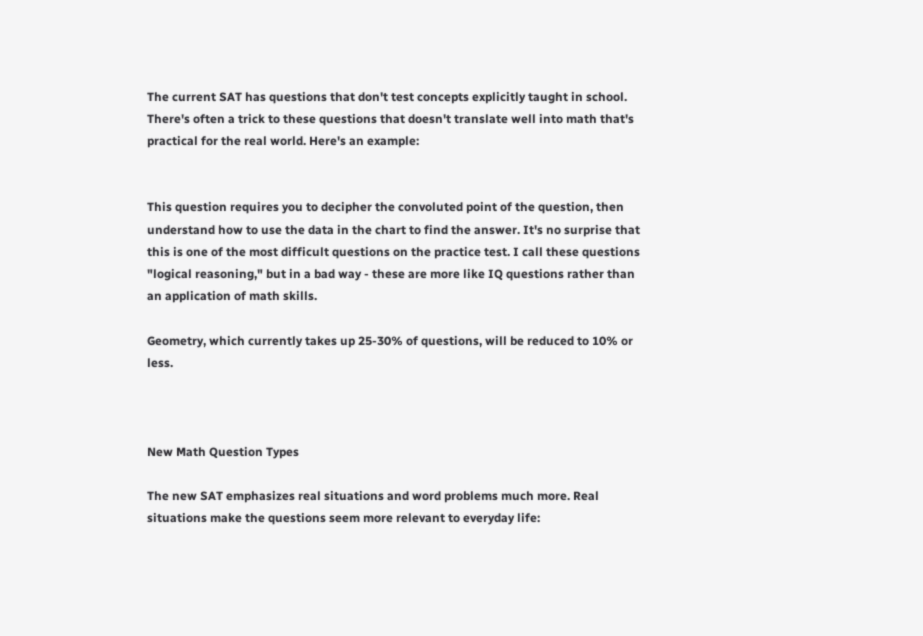The current SAT has questions that don't test concepts explicitly taught in school. There's often a trick to these questions that doesn't translate well into math that's practical for the real world. Here's an example:


This question requires you to decipher the convoluted point of the question, then understand how to use the data in the chart to find the answer. It's no surprise that this is one of the most difficult questions on the practice test. I call these questions "logical reasoning," but in a bad way - these are more like IQ questions rather than an application of math skills.

Geometry, which currently takes up 25-30% of questions, will be reduced to 10% or less.



New Math Question Types

The new SAT emphasizes real situations and word problems much more. Real situations make the questions seem more relevant to everyday life: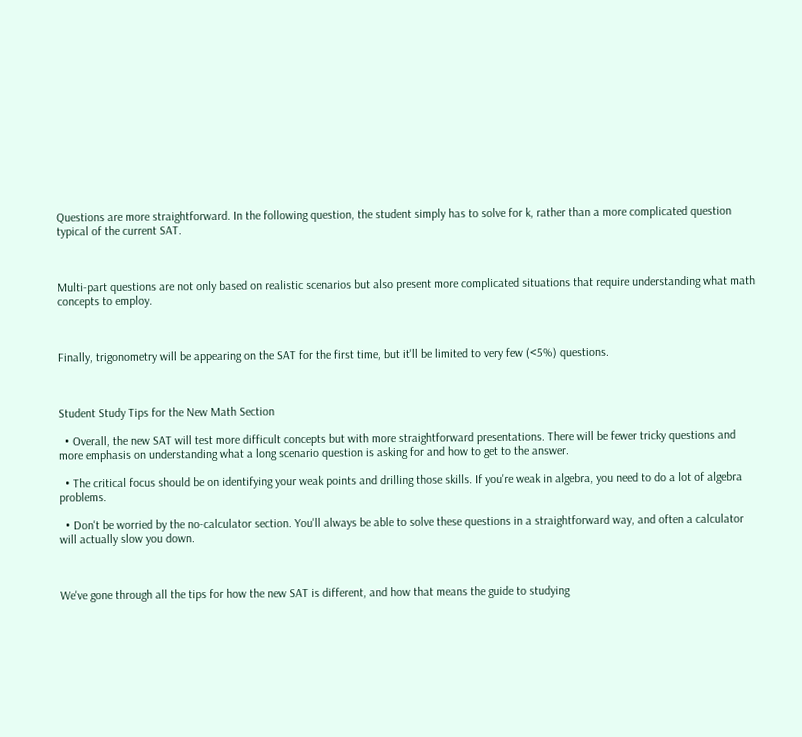Questions are more straightforward. In the following question, the student simply has to solve for k, rather than a more complicated question typical of the current SAT.



Multi-part questions are not only based on realistic scenarios but also present more complicated situations that require understanding what math concepts to employ.



Finally, trigonometry will be appearing on the SAT for the first time, but it'll be limited to very few (<5%) questions.



Student Study Tips for the New Math Section

  • Overall, the new SAT will test more difficult concepts but with more straightforward presentations. There will be fewer tricky questions and more emphasis on understanding what a long scenario question is asking for and how to get to the answer.

  • The critical focus should be on identifying your weak points and drilling those skills. If you're weak in algebra, you need to do a lot of algebra problems.

  • Don't be worried by the no-calculator section. You'll always be able to solve these questions in a straightforward way, and often a calculator will actually slow you down.



We've gone through all the tips for how the new SAT is different, and how that means the guide to studying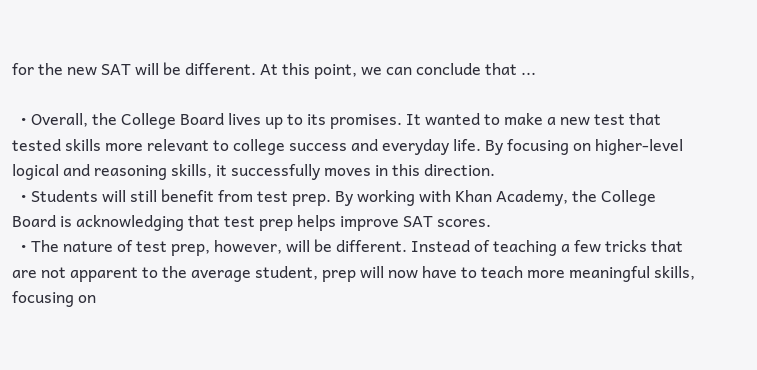for the new SAT will be different. At this point, we can conclude that ...

  • Overall, the College Board lives up to its promises. It wanted to make a new test that tested skills more relevant to college success and everyday life. By focusing on higher-level logical and reasoning skills, it successfully moves in this direction.
  • Students will still benefit from test prep. By working with Khan Academy, the College Board is acknowledging that test prep helps improve SAT scores.
  • The nature of test prep, however, will be different. Instead of teaching a few tricks that are not apparent to the average student, prep will now have to teach more meaningful skills, focusing on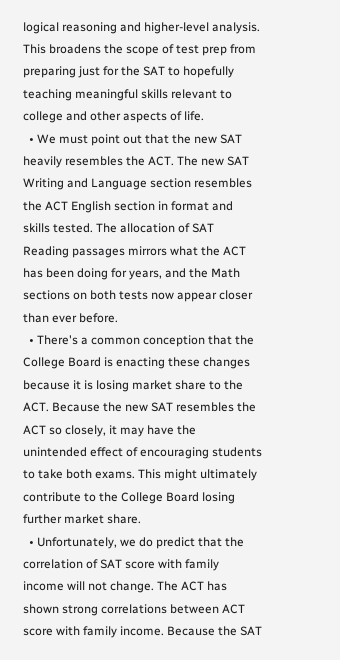logical reasoning and higher-level analysis. This broadens the scope of test prep from preparing just for the SAT to hopefully teaching meaningful skills relevant to college and other aspects of life.
  • We must point out that the new SAT heavily resembles the ACT. The new SAT Writing and Language section resembles the ACT English section in format and skills tested. The allocation of SAT Reading passages mirrors what the ACT has been doing for years, and the Math sections on both tests now appear closer than ever before.
  • There's a common conception that the College Board is enacting these changes because it is losing market share to the ACT. Because the new SAT resembles the ACT so closely, it may have the unintended effect of encouraging students to take both exams. This might ultimately contribute to the College Board losing further market share.
  • Unfortunately, we do predict that the correlation of SAT score with family income will not change. The ACT has shown strong correlations between ACT score with family income. Because the SAT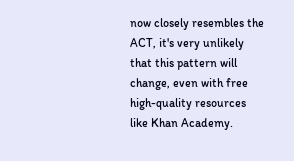now closely resembles the ACT, it's very unlikely that this pattern will change, even with free high-quality resources like Khan Academy.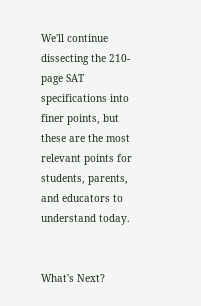We'll continue dissecting the 210-page SAT specifications into finer points, but these are the most relevant points for students, parents, and educators to understand today.


What's Next?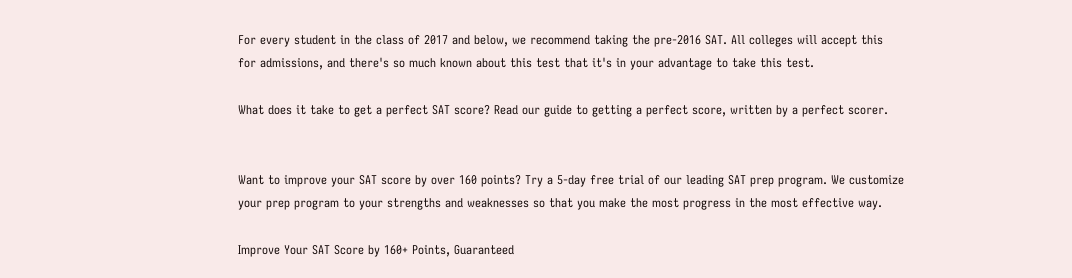For every student in the class of 2017 and below, we recommend taking the pre-2016 SAT. All colleges will accept this for admissions, and there's so much known about this test that it's in your advantage to take this test.

What does it take to get a perfect SAT score? Read our guide to getting a perfect score, written by a perfect scorer.


Want to improve your SAT score by over 160 points? Try a 5-day free trial of our leading SAT prep program. We customize your prep program to your strengths and weaknesses so that you make the most progress in the most effective way.

Improve Your SAT Score by 160+ Points, Guaranteed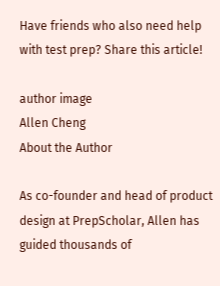Have friends who also need help with test prep? Share this article!

author image
Allen Cheng
About the Author

As co-founder and head of product design at PrepScholar, Allen has guided thousands of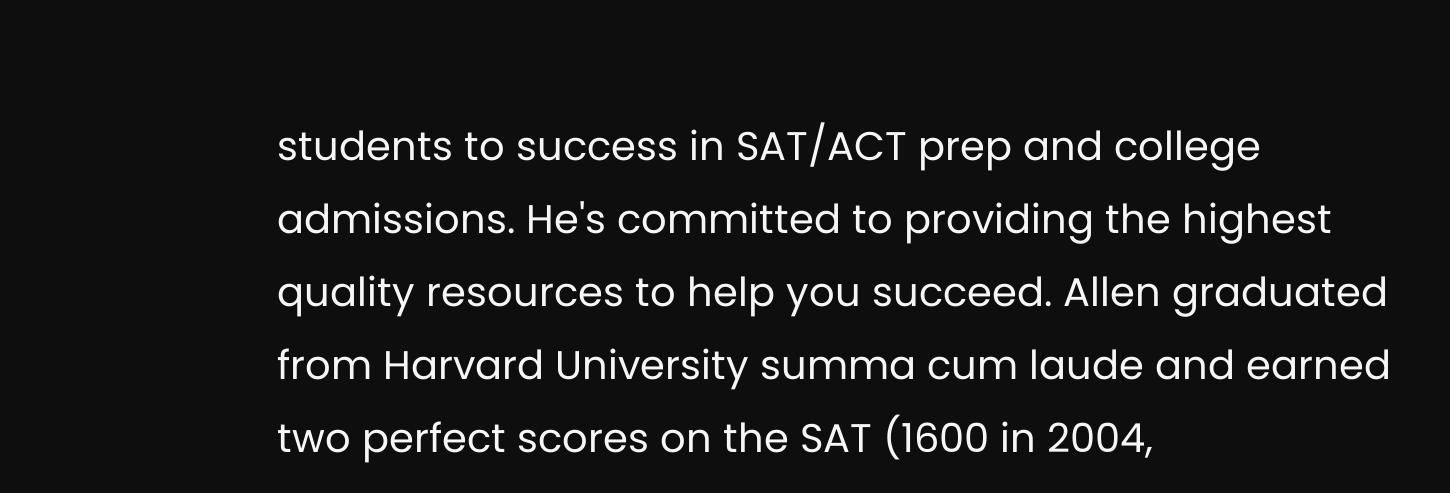students to success in SAT/ACT prep and college admissions. He's committed to providing the highest quality resources to help you succeed. Allen graduated from Harvard University summa cum laude and earned two perfect scores on the SAT (1600 in 2004,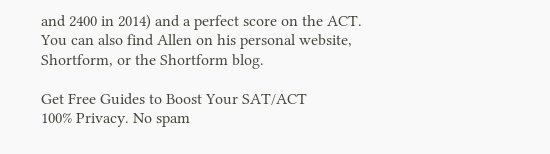and 2400 in 2014) and a perfect score on the ACT. You can also find Allen on his personal website, Shortform, or the Shortform blog.

Get Free Guides to Boost Your SAT/ACT
100% Privacy. No spam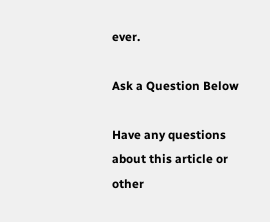ever.

Ask a Question Below

Have any questions about this article or other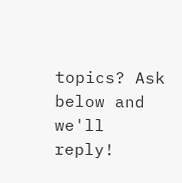topics? Ask below and we'll reply!